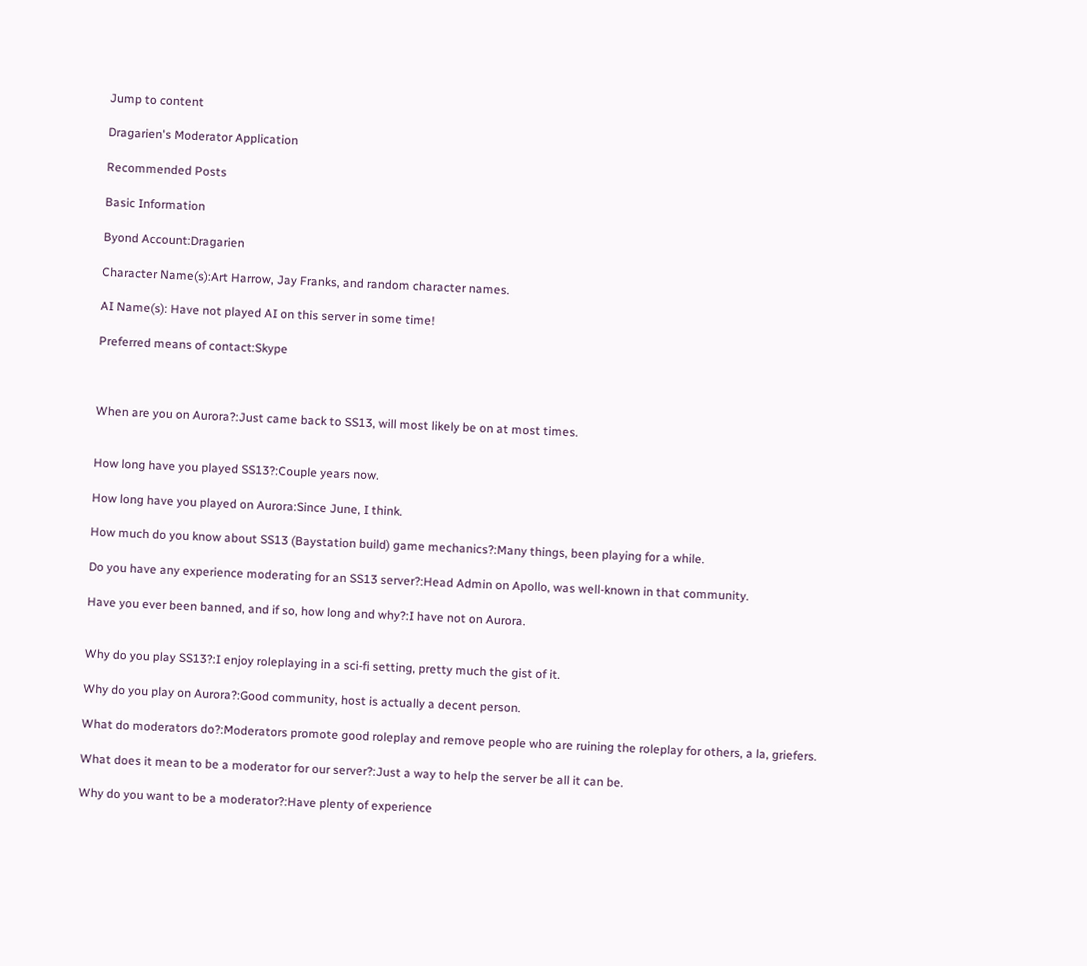Jump to content

Dragarien's Moderator Application

Recommended Posts

Basic Information

Byond Account:Dragarien

Character Name(s):Art Harrow, Jay Franks, and random character names.

AI Name(s): Have not played AI on this server in some time!

Preferred means of contact:Skype



When are you on Aurora?:Just came back to SS13, will most likely be on at most times.


How long have you played SS13?:Couple years now.

How long have you played on Aurora:Since June, I think.

How much do you know about SS13 (Baystation build) game mechanics?:Many things, been playing for a while.

Do you have any experience moderating for an SS13 server?:Head Admin on Apollo, was well-known in that community.

Have you ever been banned, and if so, how long and why?:I have not on Aurora.


Why do you play SS13?:I enjoy roleplaying in a sci-fi setting, pretty much the gist of it.

Why do you play on Aurora?:Good community, host is actually a decent person.

What do moderators do?:Moderators promote good roleplay and remove people who are ruining the roleplay for others, a la, griefers.

What does it mean to be a moderator for our server?:Just a way to help the server be all it can be.

Why do you want to be a moderator?:Have plenty of experience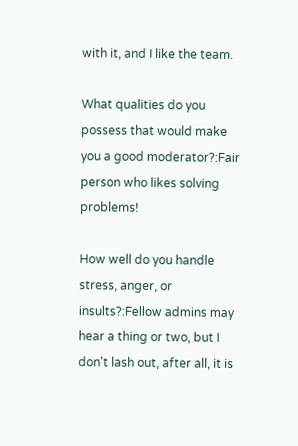with it, and I like the team.

What qualities do you possess that would make you a good moderator?:Fair person who likes solving problems!

How well do you handle stress, anger, or insults?:Fellow admins may hear a thing or two, but I don't lash out, after all, it is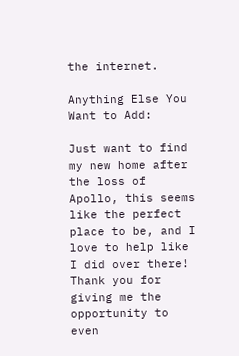the internet.

Anything Else You Want to Add:

Just want to find my new home after the loss of Apollo, this seems like the perfect place to be, and I love to help like I did over there! Thank you for giving me the opportunity to even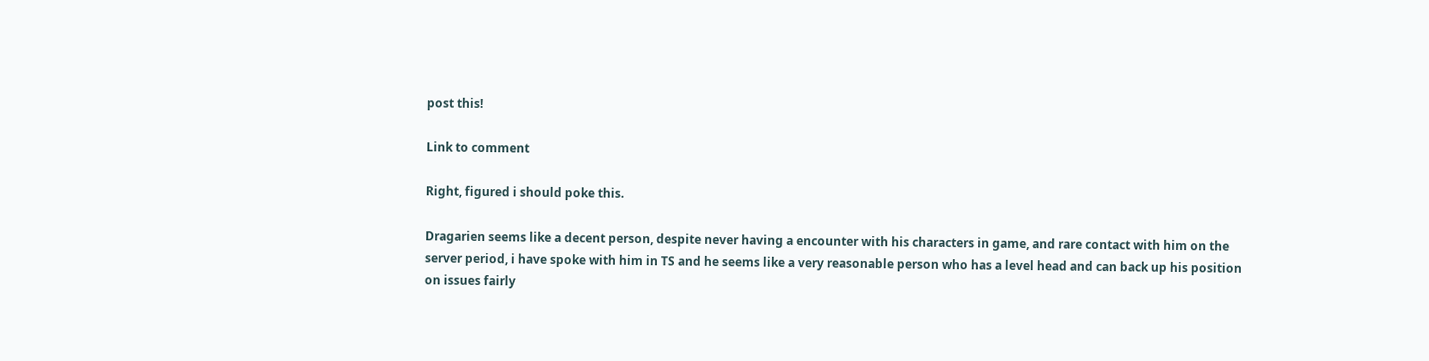post this!

Link to comment

Right, figured i should poke this.

Dragarien seems like a decent person, despite never having a encounter with his characters in game, and rare contact with him on the server period, i have spoke with him in TS and he seems like a very reasonable person who has a level head and can back up his position on issues fairly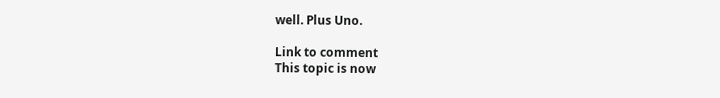well. Plus Uno.

Link to comment
This topic is now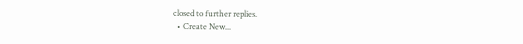closed to further replies.
  • Create New...